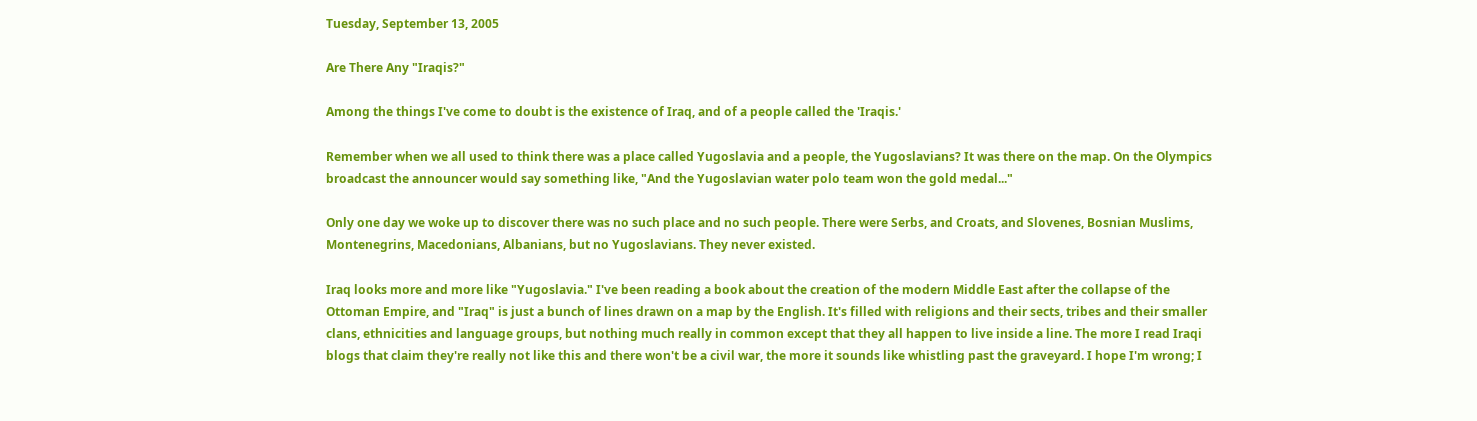Tuesday, September 13, 2005

Are There Any "Iraqis?"

Among the things I've come to doubt is the existence of Iraq, and of a people called the 'Iraqis.'

Remember when we all used to think there was a place called Yugoslavia and a people, the Yugoslavians? It was there on the map. On the Olympics broadcast the announcer would say something like, "And the Yugoslavian water polo team won the gold medal..."

Only one day we woke up to discover there was no such place and no such people. There were Serbs, and Croats, and Slovenes, Bosnian Muslims, Montenegrins, Macedonians, Albanians, but no Yugoslavians. They never existed.

Iraq looks more and more like "Yugoslavia." I've been reading a book about the creation of the modern Middle East after the collapse of the Ottoman Empire, and "Iraq" is just a bunch of lines drawn on a map by the English. It's filled with religions and their sects, tribes and their smaller clans, ethnicities and language groups, but nothing much really in common except that they all happen to live inside a line. The more I read Iraqi blogs that claim they're really not like this and there won't be a civil war, the more it sounds like whistling past the graveyard. I hope I'm wrong; I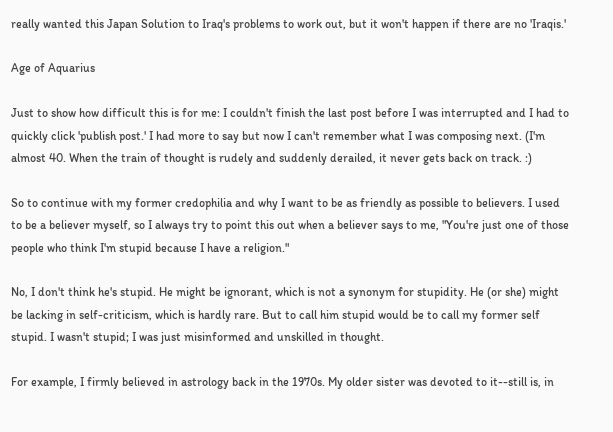really wanted this Japan Solution to Iraq's problems to work out, but it won't happen if there are no 'Iraqis.'

Age of Aquarius

Just to show how difficult this is for me: I couldn't finish the last post before I was interrupted and I had to quickly click 'publish post.' I had more to say but now I can't remember what I was composing next. (I'm almost 40. When the train of thought is rudely and suddenly derailed, it never gets back on track. :)

So to continue with my former credophilia and why I want to be as friendly as possible to believers. I used to be a believer myself, so I always try to point this out when a believer says to me, "You're just one of those people who think I'm stupid because I have a religion."

No, I don't think he's stupid. He might be ignorant, which is not a synonym for stupidity. He (or she) might be lacking in self-criticism, which is hardly rare. But to call him stupid would be to call my former self stupid. I wasn't stupid; I was just misinformed and unskilled in thought.

For example, I firmly believed in astrology back in the 1970s. My older sister was devoted to it--still is, in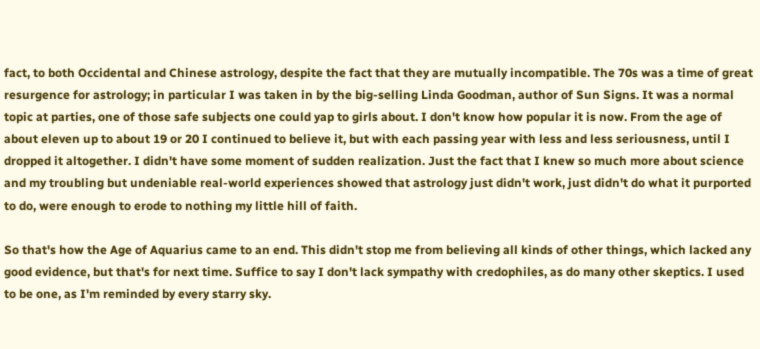fact, to both Occidental and Chinese astrology, despite the fact that they are mutually incompatible. The 70s was a time of great resurgence for astrology; in particular I was taken in by the big-selling Linda Goodman, author of Sun Signs. It was a normal topic at parties, one of those safe subjects one could yap to girls about. I don't know how popular it is now. From the age of about eleven up to about 19 or 20 I continued to believe it, but with each passing year with less and less seriousness, until I dropped it altogether. I didn't have some moment of sudden realization. Just the fact that I knew so much more about science and my troubling but undeniable real-world experiences showed that astrology just didn't work, just didn't do what it purported to do, were enough to erode to nothing my little hill of faith.

So that's how the Age of Aquarius came to an end. This didn't stop me from believing all kinds of other things, which lacked any good evidence, but that's for next time. Suffice to say I don't lack sympathy with credophiles, as do many other skeptics. I used to be one, as I'm reminded by every starry sky.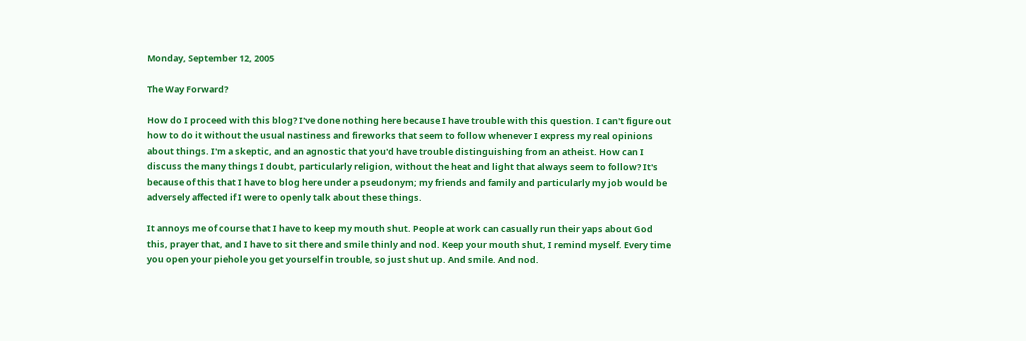Monday, September 12, 2005

The Way Forward?

How do I proceed with this blog? I've done nothing here because I have trouble with this question. I can't figure out how to do it without the usual nastiness and fireworks that seem to follow whenever I express my real opinions about things. I'm a skeptic, and an agnostic that you'd have trouble distinguishing from an atheist. How can I discuss the many things I doubt, particularly religion, without the heat and light that always seem to follow? It's because of this that I have to blog here under a pseudonym; my friends and family and particularly my job would be adversely affected if I were to openly talk about these things.

It annoys me of course that I have to keep my mouth shut. People at work can casually run their yaps about God this, prayer that, and I have to sit there and smile thinly and nod. Keep your mouth shut, I remind myself. Every time you open your piehole you get yourself in trouble, so just shut up. And smile. And nod.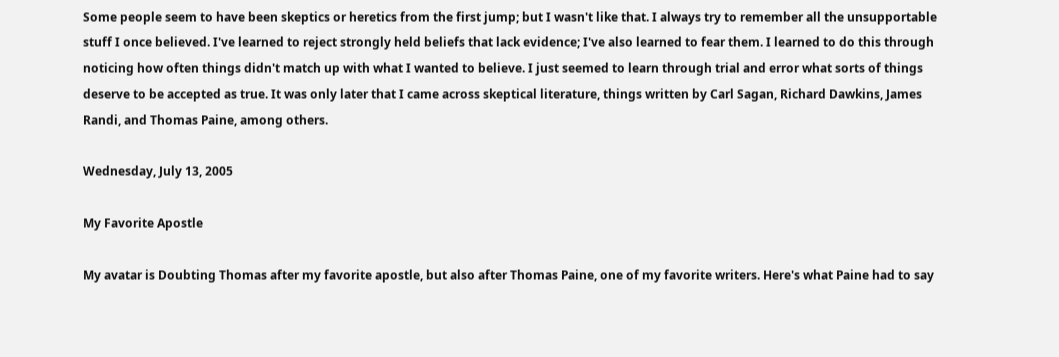Some people seem to have been skeptics or heretics from the first jump; but I wasn't like that. I always try to remember all the unsupportable stuff I once believed. I've learned to reject strongly held beliefs that lack evidence; I've also learned to fear them. I learned to do this through noticing how often things didn't match up with what I wanted to believe. I just seemed to learn through trial and error what sorts of things deserve to be accepted as true. It was only later that I came across skeptical literature, things written by Carl Sagan, Richard Dawkins, James Randi, and Thomas Paine, among others.

Wednesday, July 13, 2005

My Favorite Apostle

My avatar is Doubting Thomas after my favorite apostle, but also after Thomas Paine, one of my favorite writers. Here's what Paine had to say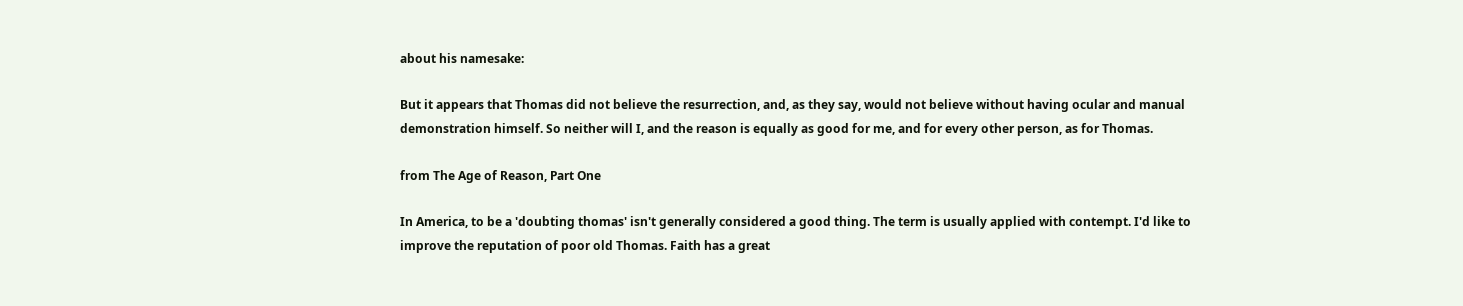about his namesake:

But it appears that Thomas did not believe the resurrection, and, as they say, would not believe without having ocular and manual demonstration himself. So neither will I, and the reason is equally as good for me, and for every other person, as for Thomas.

from The Age of Reason, Part One

In America, to be a 'doubting thomas' isn't generally considered a good thing. The term is usually applied with contempt. I'd like to improve the reputation of poor old Thomas. Faith has a great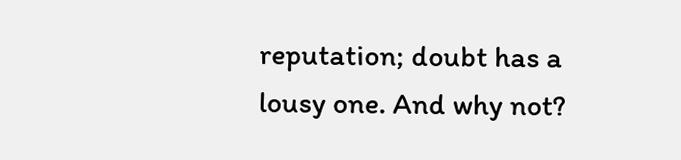reputation; doubt has a lousy one. And why not?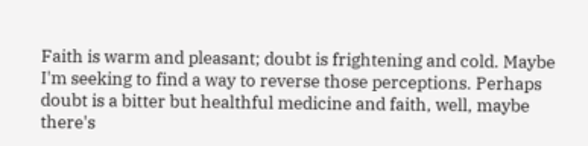Faith is warm and pleasant; doubt is frightening and cold. Maybe I'm seeking to find a way to reverse those perceptions. Perhaps doubt is a bitter but healthful medicine and faith, well, maybe there's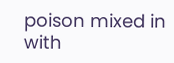poison mixed in with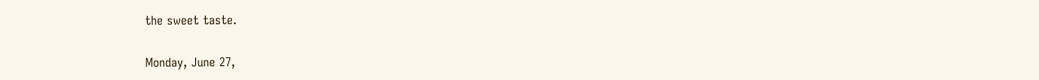the sweet taste.

Monday, June 27,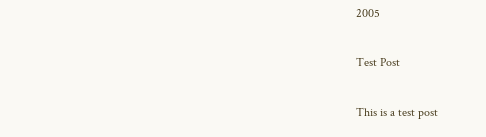2005

Test Post

This is a test post